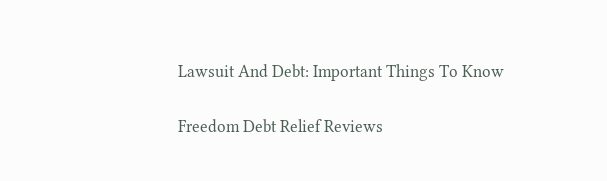Lawsuit And Debt: Important Things To Know

Freedom Debt Relief Reviews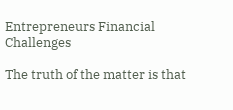Entrepreneurs Financial Challenges

The truth of the matter is that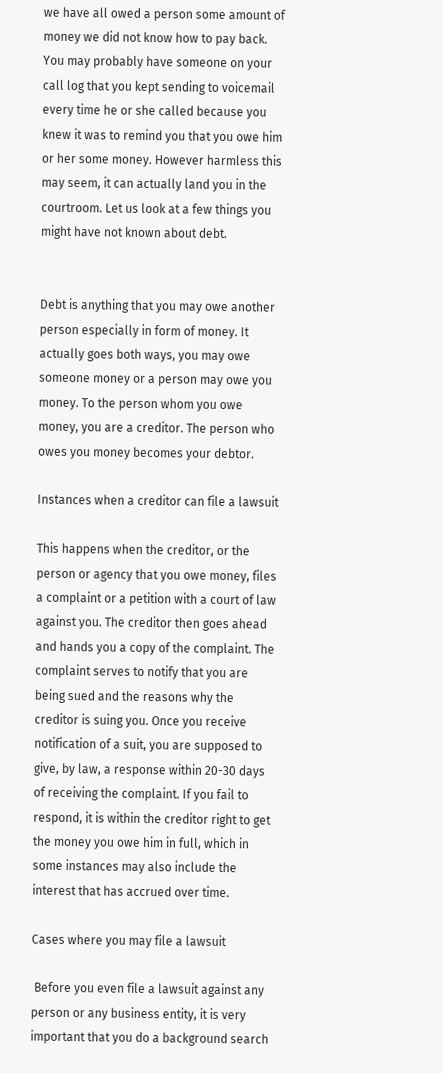we have all owed a person some amount of money we did not know how to pay back. You may probably have someone on your call log that you kept sending to voicemail every time he or she called because you knew it was to remind you that you owe him or her some money. However harmless this may seem, it can actually land you in the courtroom. Let us look at a few things you might have not known about debt.


Debt is anything that you may owe another person especially in form of money. It actually goes both ways, you may owe someone money or a person may owe you money. To the person whom you owe money, you are a creditor. The person who owes you money becomes your debtor.

Instances when a creditor can file a lawsuit

This happens when the creditor, or the person or agency that you owe money, files a complaint or a petition with a court of law against you. The creditor then goes ahead and hands you a copy of the complaint. The complaint serves to notify that you are being sued and the reasons why the creditor is suing you. Once you receive notification of a suit, you are supposed to give, by law, a response within 20-30 days of receiving the complaint. If you fail to respond, it is within the creditor right to get the money you owe him in full, which in some instances may also include the interest that has accrued over time.

Cases where you may file a lawsuit

 Before you even file a lawsuit against any person or any business entity, it is very important that you do a background search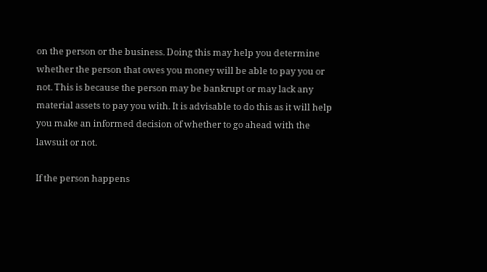on the person or the business. Doing this may help you determine whether the person that owes you money will be able to pay you or not. This is because the person may be bankrupt or may lack any material assets to pay you with. It is advisable to do this as it will help you make an informed decision of whether to go ahead with the lawsuit or not.

If the person happens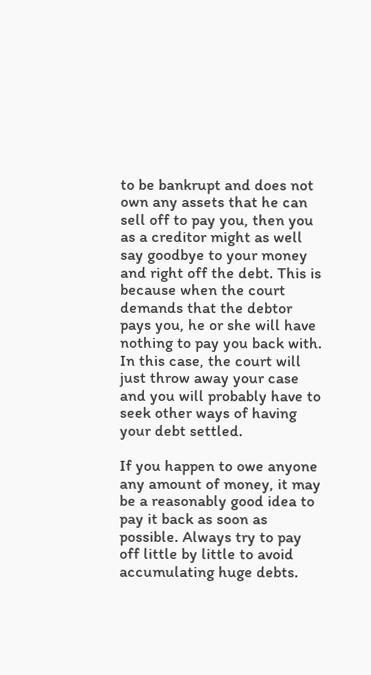to be bankrupt and does not own any assets that he can sell off to pay you, then you as a creditor might as well say goodbye to your money and right off the debt. This is because when the court demands that the debtor pays you, he or she will have nothing to pay you back with. In this case, the court will just throw away your case and you will probably have to seek other ways of having your debt settled.

If you happen to owe anyone any amount of money, it may be a reasonably good idea to pay it back as soon as possible. Always try to pay off little by little to avoid accumulating huge debts.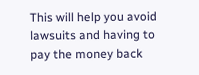This will help you avoid lawsuits and having to pay the money back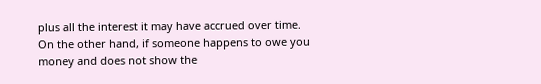plus all the interest it may have accrued over time. On the other hand, if someone happens to owe you money and does not show the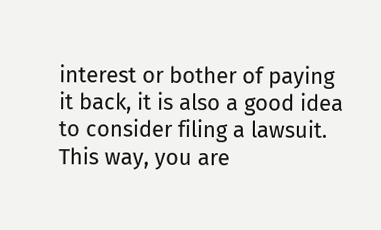interest or bother of paying it back, it is also a good idea to consider filing a lawsuit. This way, you are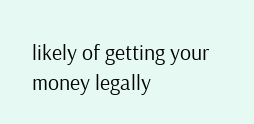likely of getting your money legally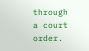through a court order.